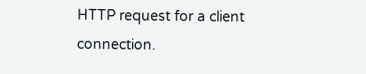HTTP request for a client connection.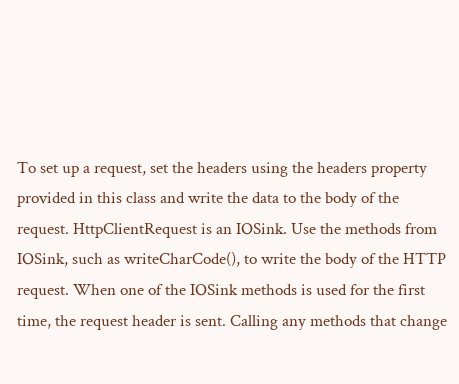To set up a request, set the headers using the headers property provided in this class and write the data to the body of the request. HttpClientRequest is an IOSink. Use the methods from IOSink, such as writeCharCode(), to write the body of the HTTP request. When one of the IOSink methods is used for the first time, the request header is sent. Calling any methods that change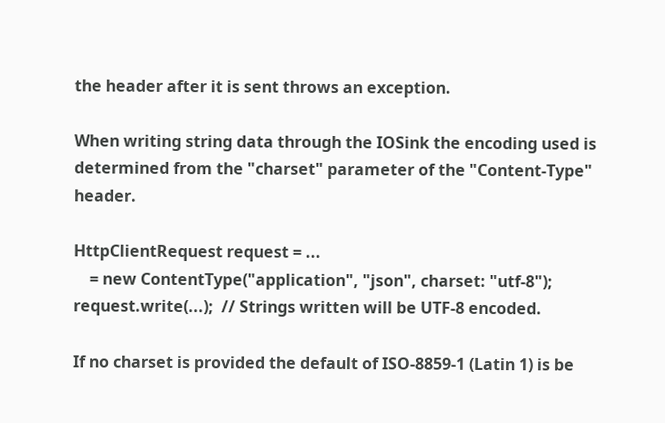the header after it is sent throws an exception.

When writing string data through the IOSink the encoding used is determined from the "charset" parameter of the "Content-Type" header.

HttpClientRequest request = ...
    = new ContentType("application", "json", charset: "utf-8");
request.write(...);  // Strings written will be UTF-8 encoded.

If no charset is provided the default of ISO-8859-1 (Latin 1) is be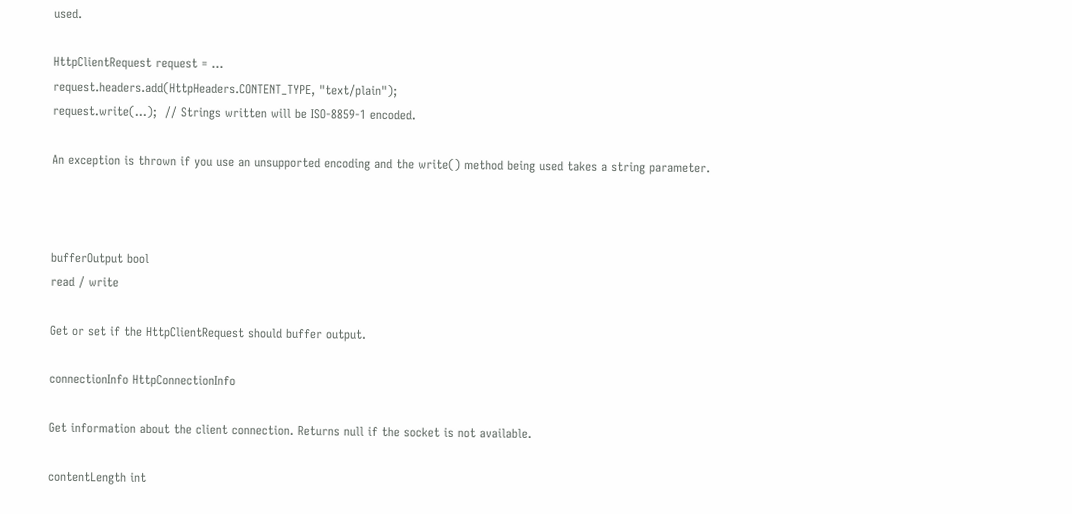used.

HttpClientRequest request = ...
request.headers.add(HttpHeaders.CONTENT_TYPE, "text/plain");
request.write(...);  // Strings written will be ISO-8859-1 encoded.

An exception is thrown if you use an unsupported encoding and the write() method being used takes a string parameter.



bufferOutput bool
read / write

Get or set if the HttpClientRequest should buffer output.

connectionInfo HttpConnectionInfo

Get information about the client connection. Returns null if the socket is not available.

contentLength int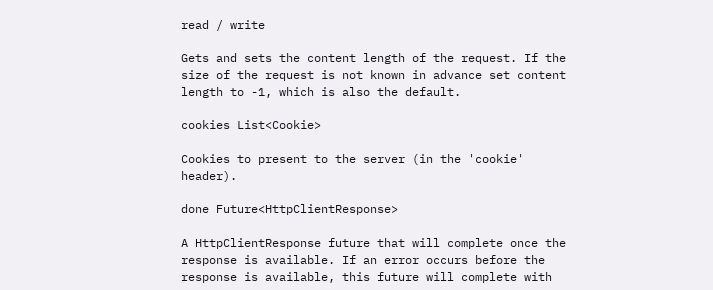read / write

Gets and sets the content length of the request. If the size of the request is not known in advance set content length to -1, which is also the default.

cookies List<Cookie>

Cookies to present to the server (in the 'cookie' header).

done Future<HttpClientResponse>

A HttpClientResponse future that will complete once the response is available. If an error occurs before the response is available, this future will complete with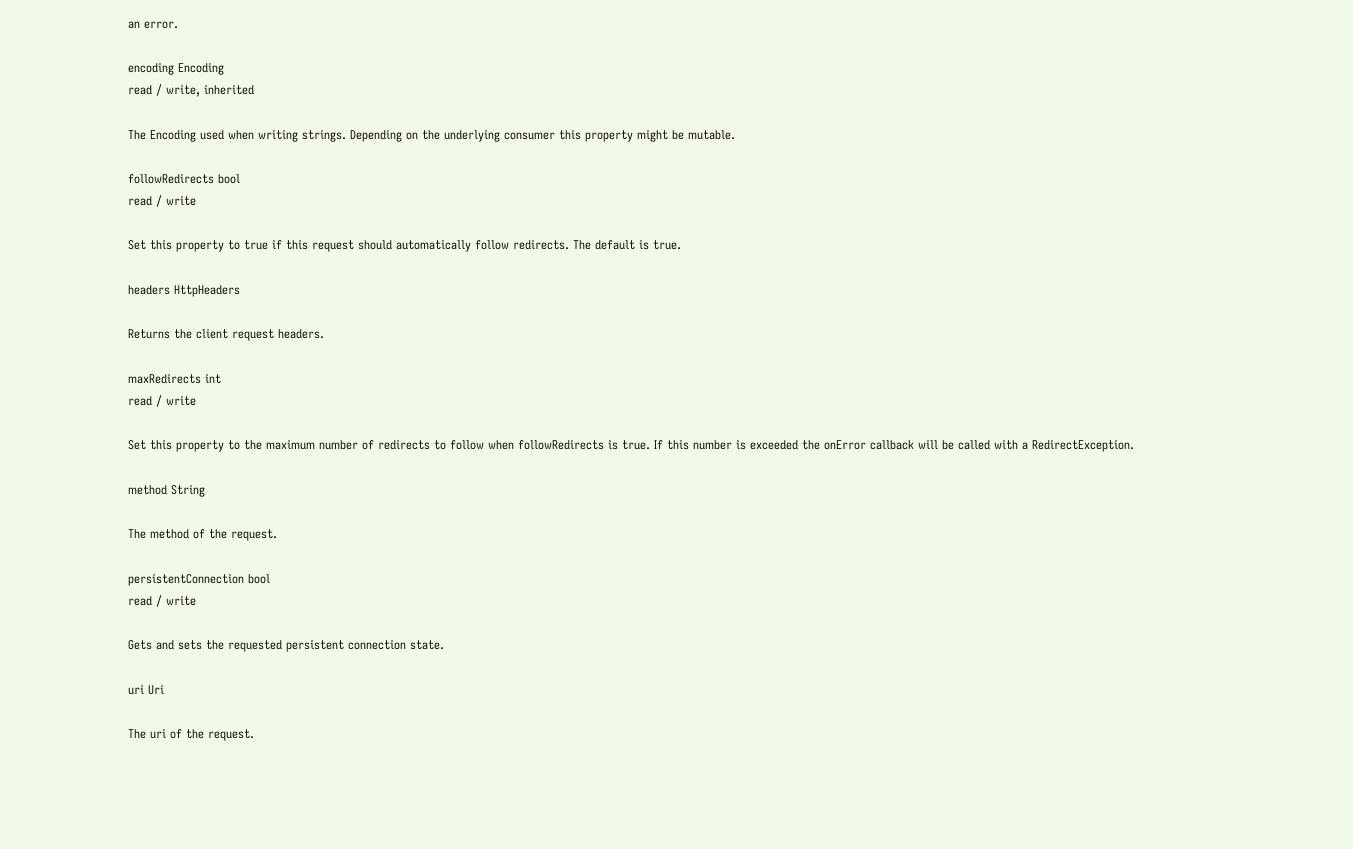an error.

encoding Encoding
read / write, inherited

The Encoding used when writing strings. Depending on the underlying consumer this property might be mutable.

followRedirects bool
read / write

Set this property to true if this request should automatically follow redirects. The default is true.

headers HttpHeaders

Returns the client request headers.

maxRedirects int
read / write

Set this property to the maximum number of redirects to follow when followRedirects is true. If this number is exceeded the onError callback will be called with a RedirectException.

method String

The method of the request.

persistentConnection bool
read / write

Gets and sets the requested persistent connection state.

uri Uri

The uri of the request.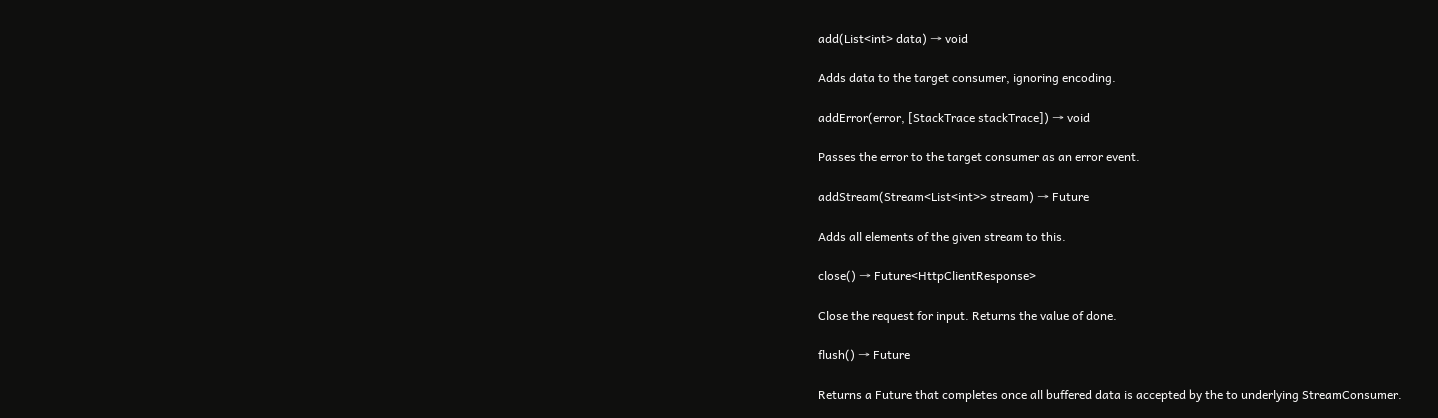add(List<int> data) → void

Adds data to the target consumer, ignoring encoding.

addError(error, [StackTrace stackTrace]) → void

Passes the error to the target consumer as an error event.

addStream(Stream<List<int>> stream) → Future

Adds all elements of the given stream to this.

close() → Future<HttpClientResponse>

Close the request for input. Returns the value of done.

flush() → Future

Returns a Future that completes once all buffered data is accepted by the to underlying StreamConsumer.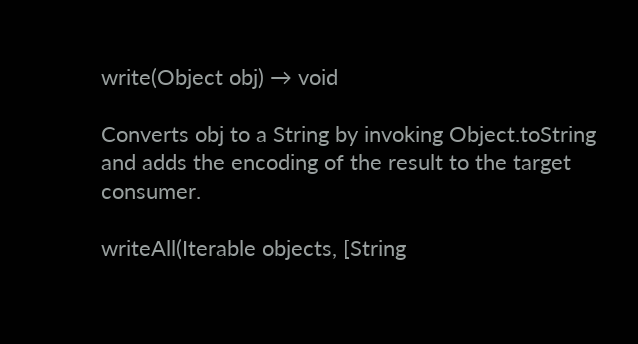write(Object obj) → void

Converts obj to a String by invoking Object.toString and adds the encoding of the result to the target consumer.

writeAll(Iterable objects, [String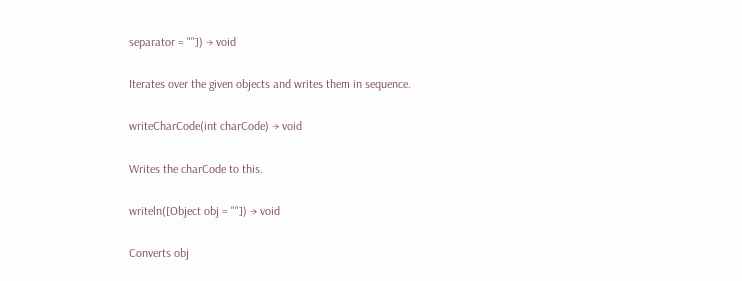separator = ""]) → void

Iterates over the given objects and writes them in sequence.

writeCharCode(int charCode) → void

Writes the charCode to this.

writeln([Object obj = ""]) → void

Converts obj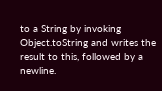to a String by invoking Object.toString and writes the result to this, followed by a newline.